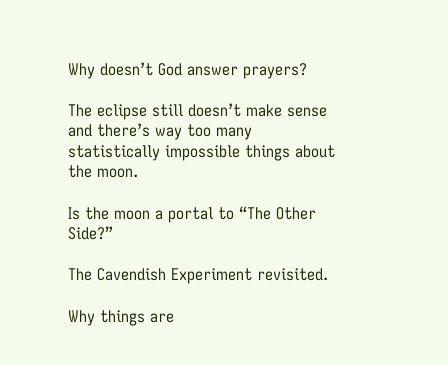Why doesn’t God answer prayers?

The eclipse still doesn’t make sense and there’s way too many statistically impossible things about the moon.

Is the moon a portal to “The Other Side?”

The Cavendish Experiment revisited.

Why things are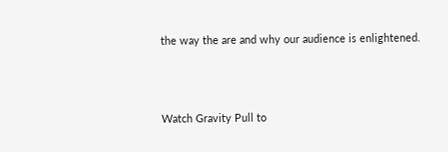the way the are and why our audience is enlightened.



Watch Gravity Pull to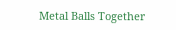Metal Balls Together